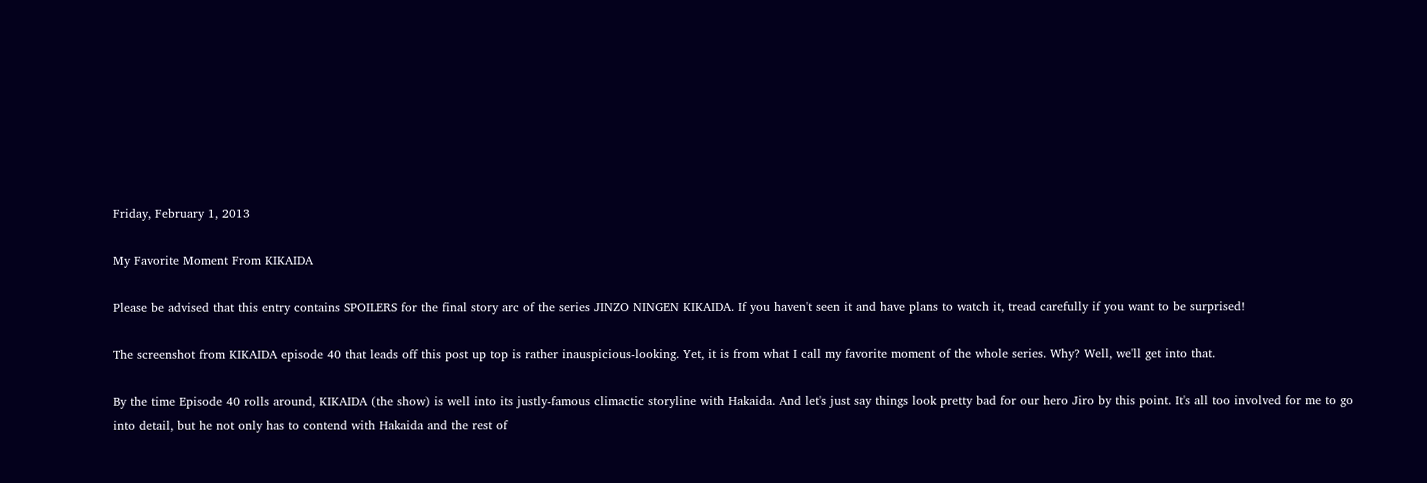Friday, February 1, 2013

My Favorite Moment From KIKAIDA

Please be advised that this entry contains SPOILERS for the final story arc of the series JINZO NINGEN KIKAIDA. If you haven't seen it and have plans to watch it, tread carefully if you want to be surprised!

The screenshot from KIKAIDA episode 40 that leads off this post up top is rather inauspicious-looking. Yet, it is from what I call my favorite moment of the whole series. Why? Well, we'll get into that.

By the time Episode 40 rolls around, KIKAIDA (the show) is well into its justly-famous climactic storyline with Hakaida. And let's just say things look pretty bad for our hero Jiro by this point. It's all too involved for me to go into detail, but he not only has to contend with Hakaida and the rest of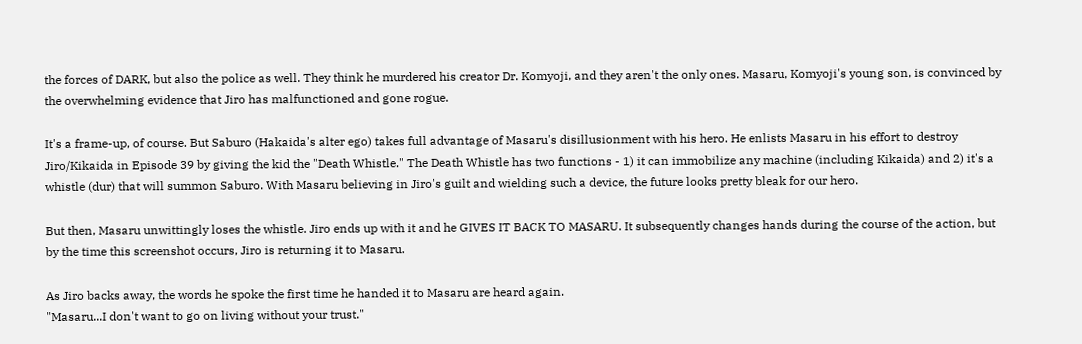the forces of DARK, but also the police as well. They think he murdered his creator Dr. Komyoji, and they aren't the only ones. Masaru, Komyoji's young son, is convinced by the overwhelming evidence that Jiro has malfunctioned and gone rogue.

It's a frame-up, of course. But Saburo (Hakaida's alter ego) takes full advantage of Masaru's disillusionment with his hero. He enlists Masaru in his effort to destroy Jiro/Kikaida in Episode 39 by giving the kid the "Death Whistle." The Death Whistle has two functions - 1) it can immobilize any machine (including Kikaida) and 2) it's a whistle (dur) that will summon Saburo. With Masaru believing in Jiro's guilt and wielding such a device, the future looks pretty bleak for our hero.

But then, Masaru unwittingly loses the whistle. Jiro ends up with it and he GIVES IT BACK TO MASARU. It subsequently changes hands during the course of the action, but by the time this screenshot occurs, Jiro is returning it to Masaru.

As Jiro backs away, the words he spoke the first time he handed it to Masaru are heard again.
"Masaru...I don't want to go on living without your trust."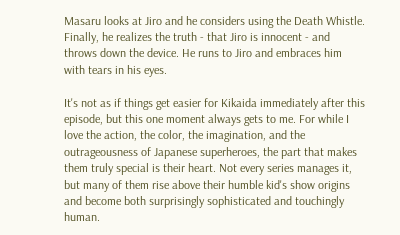Masaru looks at Jiro and he considers using the Death Whistle. Finally, he realizes the truth - that Jiro is innocent - and throws down the device. He runs to Jiro and embraces him with tears in his eyes.

It's not as if things get easier for Kikaida immediately after this episode, but this one moment always gets to me. For while I love the action, the color, the imagination, and the outrageousness of Japanese superheroes, the part that makes them truly special is their heart. Not every series manages it, but many of them rise above their humble kid's show origins and become both surprisingly sophisticated and touchingly human.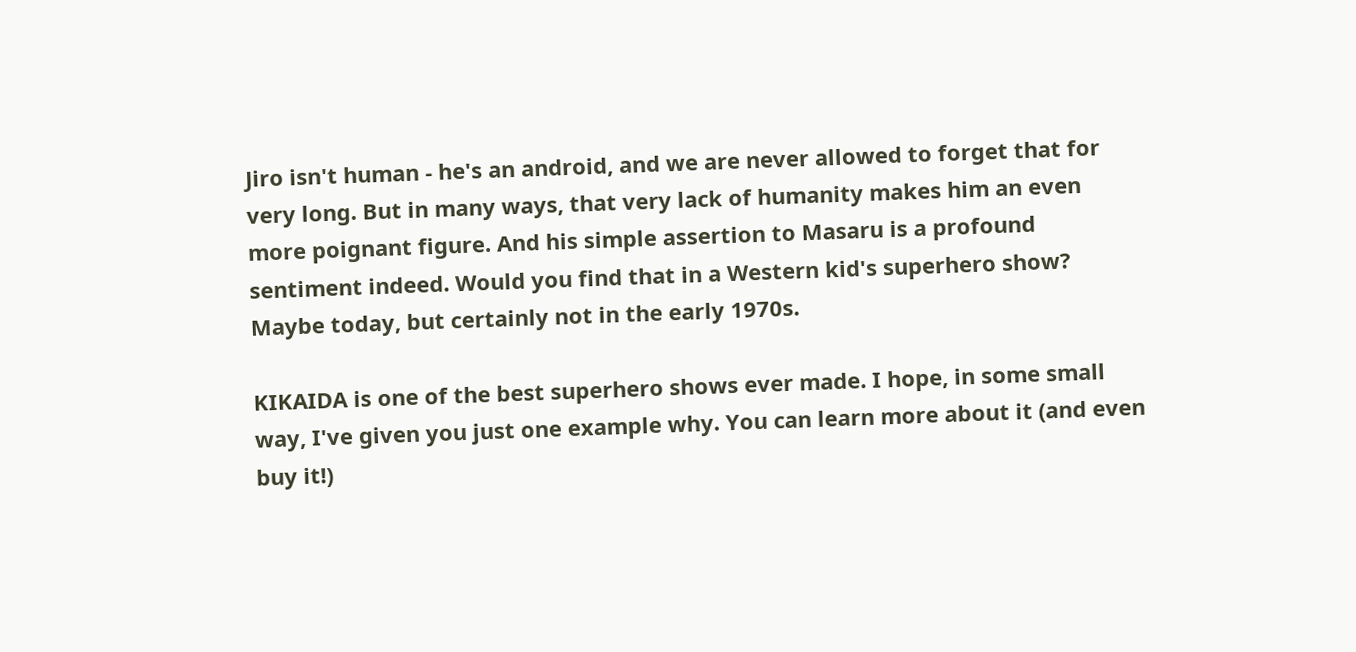Jiro isn't human - he's an android, and we are never allowed to forget that for very long. But in many ways, that very lack of humanity makes him an even more poignant figure. And his simple assertion to Masaru is a profound sentiment indeed. Would you find that in a Western kid's superhero show? Maybe today, but certainly not in the early 1970s.

KIKAIDA is one of the best superhero shows ever made. I hope, in some small way, I've given you just one example why. You can learn more about it (and even buy it!)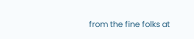from the fine folks at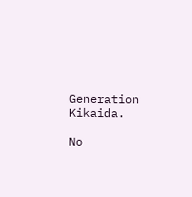Generation Kikaida.

No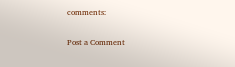comments:

Post a Comment